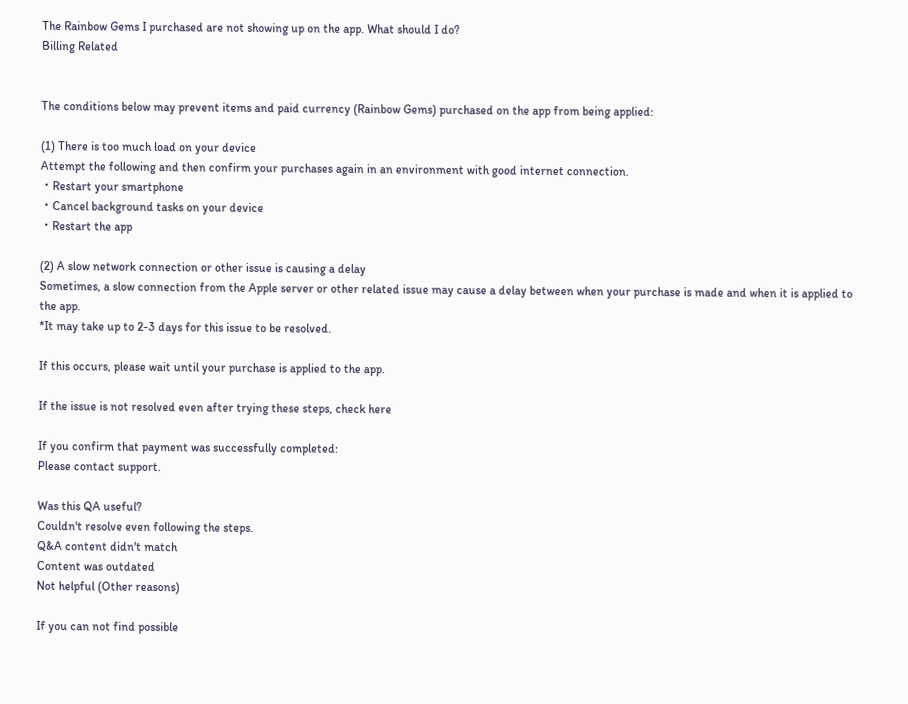The Rainbow Gems I purchased are not showing up on the app. What should I do?
Billing Related


The conditions below may prevent items and paid currency (Rainbow Gems) purchased on the app from being applied:

(1) There is too much load on your device
Attempt the following and then confirm your purchases again in an environment with good internet connection.
・Restart your smartphone
・Cancel background tasks on your device
・Restart the app

(2) A slow network connection or other issue is causing a delay
Sometimes, a slow connection from the Apple server or other related issue may cause a delay between when your purchase is made and when it is applied to the app.
*It may take up to 2-3 days for this issue to be resolved.

If this occurs, please wait until your purchase is applied to the app.

If the issue is not resolved even after trying these steps, check here

If you confirm that payment was successfully completed:
Please contact support.

Was this QA useful?
Couldn't resolve even following the steps.
Q&A content didn't match
Content was outdated
Not helpful (Other reasons)

If you can not find possible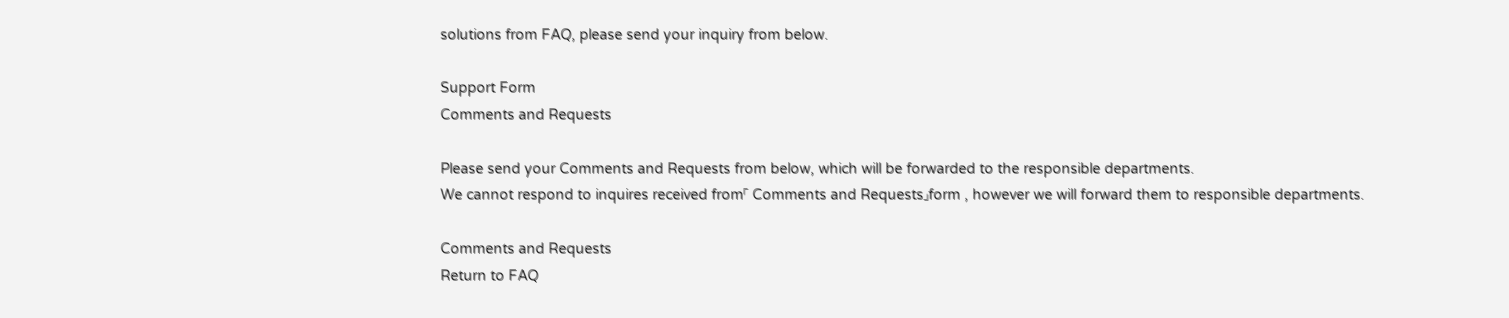solutions from FAQ, please send your inquiry from below.

Support Form
Comments and Requests

Please send your Comments and Requests from below, which will be forwarded to the responsible departments.
We cannot respond to inquires received from「 Comments and Requests」form , however we will forward them to responsible departments.

Comments and Requests
Return to FAQ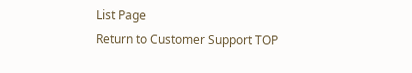List Page
Return to Customer Support TOP